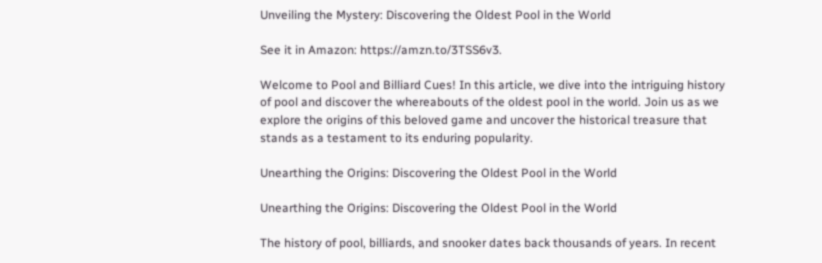Unveiling the Mystery: Discovering the Oldest Pool in the World

See it in Amazon: https://amzn.to/3TSS6v3.

Welcome to Pool and Billiard Cues! In this article, we dive into the intriguing history of pool and discover the whereabouts of the oldest pool in the world. Join us as we explore the origins of this beloved game and uncover the historical treasure that stands as a testament to its enduring popularity.

Unearthing the Origins: Discovering the Oldest Pool in the World

Unearthing the Origins: Discovering the Oldest Pool in the World

The history of pool, billiards, and snooker dates back thousands of years. In recent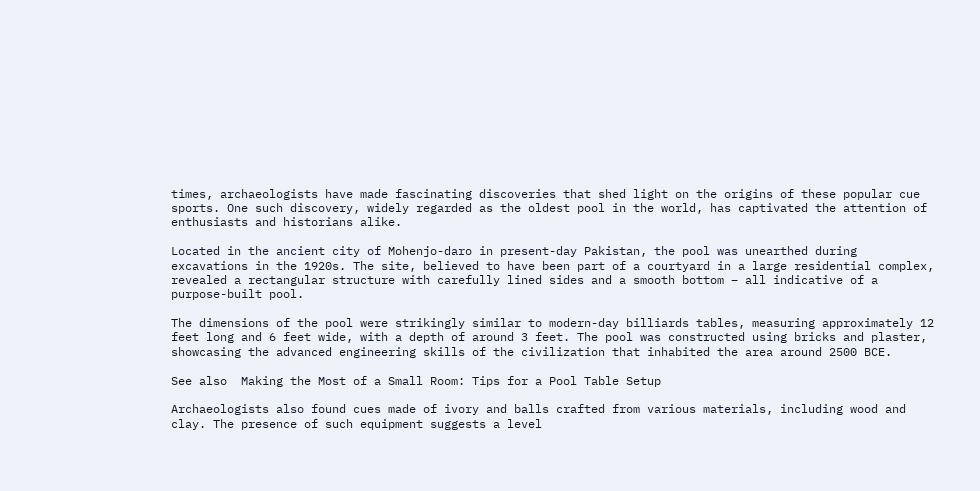times, archaeologists have made fascinating discoveries that shed light on the origins of these popular cue sports. One such discovery, widely regarded as the oldest pool in the world, has captivated the attention of enthusiasts and historians alike.

Located in the ancient city of Mohenjo-daro in present-day Pakistan, the pool was unearthed during excavations in the 1920s. The site, believed to have been part of a courtyard in a large residential complex, revealed a rectangular structure with carefully lined sides and a smooth bottom – all indicative of a purpose-built pool.

The dimensions of the pool were strikingly similar to modern-day billiards tables, measuring approximately 12 feet long and 6 feet wide, with a depth of around 3 feet. The pool was constructed using bricks and plaster, showcasing the advanced engineering skills of the civilization that inhabited the area around 2500 BCE.

See also  Making the Most of a Small Room: Tips for a Pool Table Setup

Archaeologists also found cues made of ivory and balls crafted from various materials, including wood and clay. The presence of such equipment suggests a level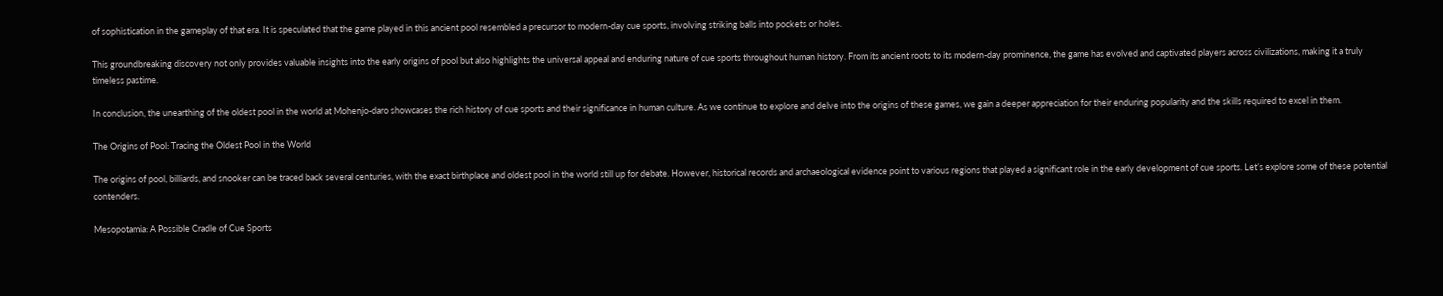of sophistication in the gameplay of that era. It is speculated that the game played in this ancient pool resembled a precursor to modern-day cue sports, involving striking balls into pockets or holes.

This groundbreaking discovery not only provides valuable insights into the early origins of pool but also highlights the universal appeal and enduring nature of cue sports throughout human history. From its ancient roots to its modern-day prominence, the game has evolved and captivated players across civilizations, making it a truly timeless pastime.

In conclusion, the unearthing of the oldest pool in the world at Mohenjo-daro showcases the rich history of cue sports and their significance in human culture. As we continue to explore and delve into the origins of these games, we gain a deeper appreciation for their enduring popularity and the skills required to excel in them.

The Origins of Pool: Tracing the Oldest Pool in the World

The origins of pool, billiards, and snooker can be traced back several centuries, with the exact birthplace and oldest pool in the world still up for debate. However, historical records and archaeological evidence point to various regions that played a significant role in the early development of cue sports. Let’s explore some of these potential contenders.

Mesopotamia: A Possible Cradle of Cue Sports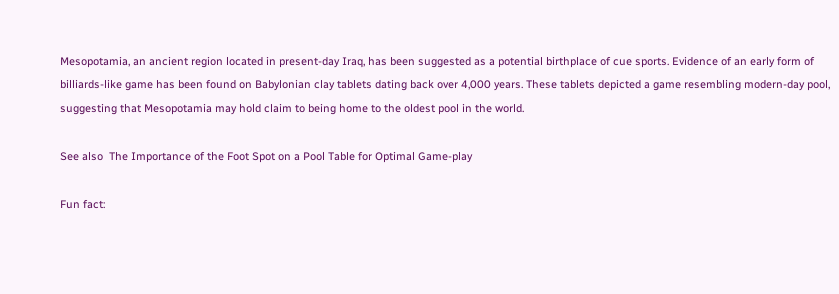Mesopotamia, an ancient region located in present-day Iraq, has been suggested as a potential birthplace of cue sports. Evidence of an early form of billiards-like game has been found on Babylonian clay tablets dating back over 4,000 years. These tablets depicted a game resembling modern-day pool, suggesting that Mesopotamia may hold claim to being home to the oldest pool in the world.

See also  The Importance of the Foot Spot on a Pool Table for Optimal Game-play

Fun fact: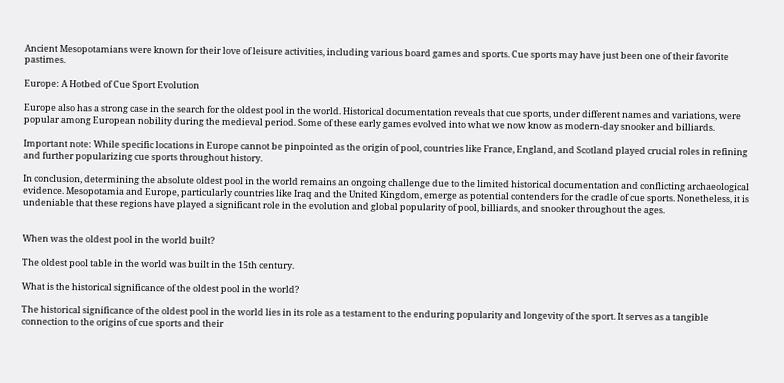Ancient Mesopotamians were known for their love of leisure activities, including various board games and sports. Cue sports may have just been one of their favorite pastimes.

Europe: A Hotbed of Cue Sport Evolution

Europe also has a strong case in the search for the oldest pool in the world. Historical documentation reveals that cue sports, under different names and variations, were popular among European nobility during the medieval period. Some of these early games evolved into what we now know as modern-day snooker and billiards.

Important note: While specific locations in Europe cannot be pinpointed as the origin of pool, countries like France, England, and Scotland played crucial roles in refining and further popularizing cue sports throughout history.

In conclusion, determining the absolute oldest pool in the world remains an ongoing challenge due to the limited historical documentation and conflicting archaeological evidence. Mesopotamia and Europe, particularly countries like Iraq and the United Kingdom, emerge as potential contenders for the cradle of cue sports. Nonetheless, it is undeniable that these regions have played a significant role in the evolution and global popularity of pool, billiards, and snooker throughout the ages.


When was the oldest pool in the world built?

The oldest pool table in the world was built in the 15th century.

What is the historical significance of the oldest pool in the world?

The historical significance of the oldest pool in the world lies in its role as a testament to the enduring popularity and longevity of the sport. It serves as a tangible connection to the origins of cue sports and their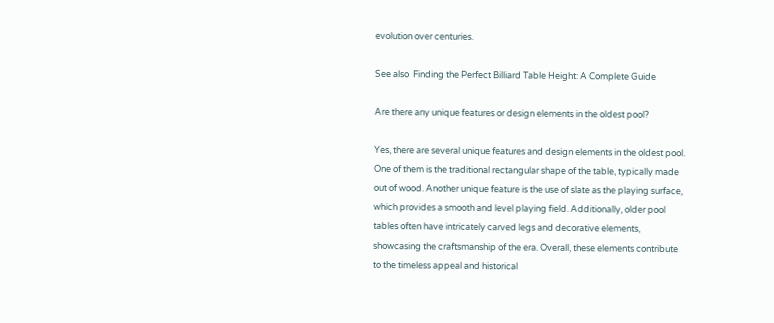evolution over centuries.

See also  Finding the Perfect Billiard Table Height: A Complete Guide

Are there any unique features or design elements in the oldest pool?

Yes, there are several unique features and design elements in the oldest pool. One of them is the traditional rectangular shape of the table, typically made out of wood. Another unique feature is the use of slate as the playing surface, which provides a smooth and level playing field. Additionally, older pool tables often have intricately carved legs and decorative elements, showcasing the craftsmanship of the era. Overall, these elements contribute to the timeless appeal and historical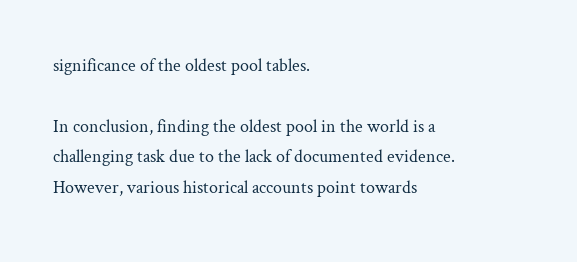significance of the oldest pool tables.

In conclusion, finding the oldest pool in the world is a challenging task due to the lack of documented evidence. However, various historical accounts point towards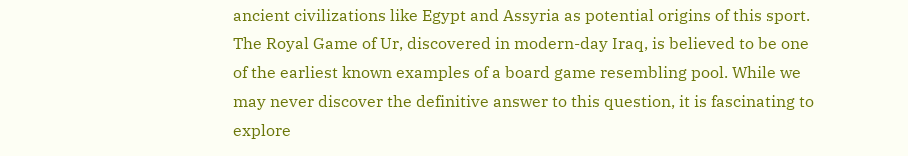ancient civilizations like Egypt and Assyria as potential origins of this sport. The Royal Game of Ur, discovered in modern-day Iraq, is believed to be one of the earliest known examples of a board game resembling pool. While we may never discover the definitive answer to this question, it is fascinating to explore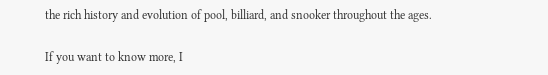the rich history and evolution of pool, billiard, and snooker throughout the ages.

If you want to know more, I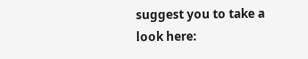suggest you to take a look here: